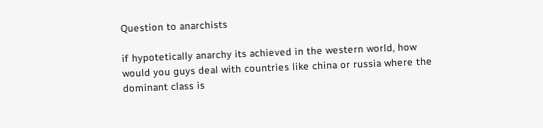Question to anarchists

if hypotetically anarchy its achieved in the western world, how would you guys deal with countries like china or russia where the dominant class is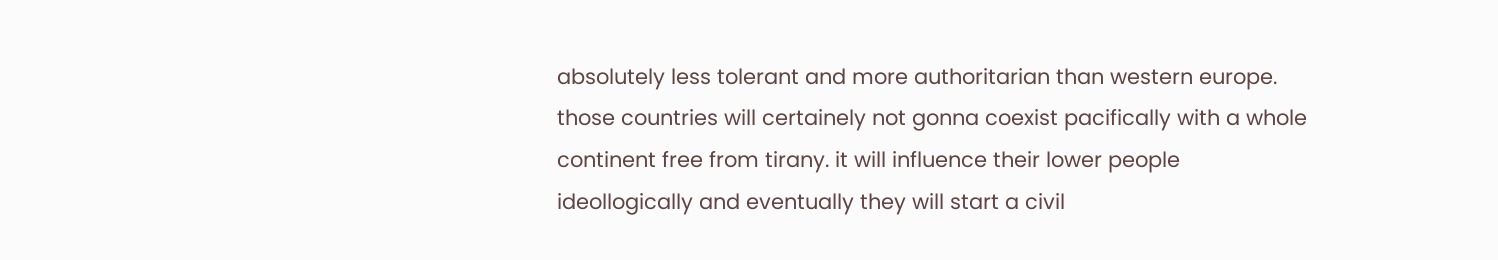absolutely less tolerant and more authoritarian than western europe. those countries will certainely not gonna coexist pacifically with a whole continent free from tirany. it will influence their lower people ideollogically and eventually they will start a civil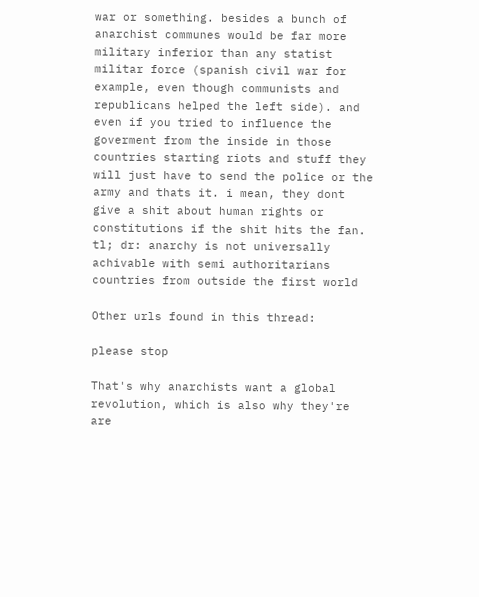war or something. besides a bunch of anarchist communes would be far more military inferior than any statist militar force (spanish civil war for example, even though communists and republicans helped the left side). and even if you tried to influence the goverment from the inside in those countries starting riots and stuff they will just have to send the police or the army and thats it. i mean, they dont give a shit about human rights or constitutions if the shit hits the fan.
tl; dr: anarchy is not universally achivable with semi authoritarians countries from outside the first world

Other urls found in this thread:

please stop

That's why anarchists want a global revolution, which is also why they're are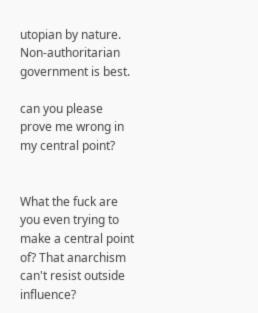utopian by nature. Non-authoritarian government is best.

can you please prove me wrong in my central point?


What the fuck are you even trying to make a central point of? That anarchism can't resist outside influence?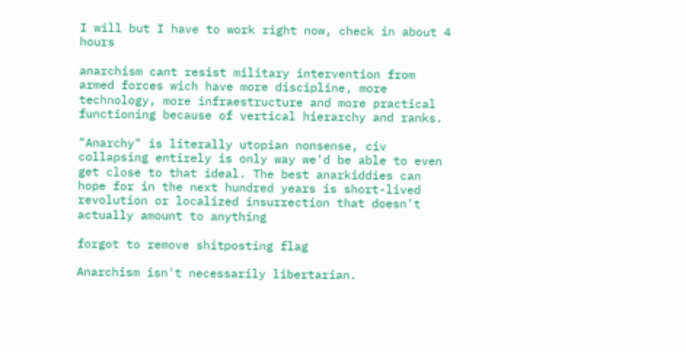I will but I have to work right now, check in about 4 hours

anarchism cant resist military intervention from armed forces wich have more discipline, more technology, more infraestructure and more practical functioning because of vertical hierarchy and ranks.

"Anarchy" is literally utopian nonsense, civ collapsing entirely is only way we'd be able to even get close to that ideal. The best anarkiddies can hope for in the next hundred years is short-lived revolution or localized insurrection that doesn't actually amount to anything

forgot to remove shitposting flag

Anarchism isn't necessarily libertarian.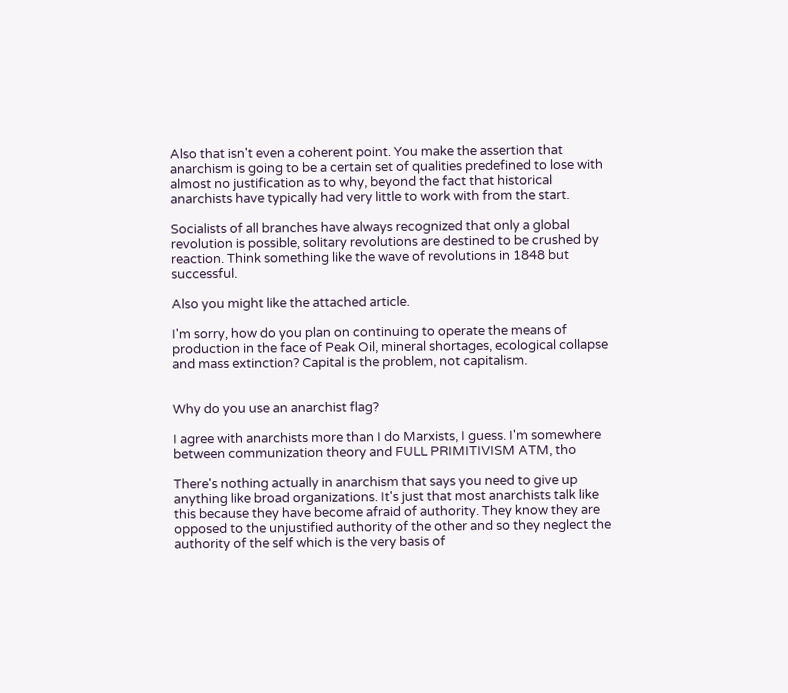Also that isn't even a coherent point. You make the assertion that anarchism is going to be a certain set of qualities predefined to lose with almost no justification as to why, beyond the fact that historical anarchists have typically had very little to work with from the start.

Socialists of all branches have always recognized that only a global revolution is possible, solitary revolutions are destined to be crushed by reaction. Think something like the wave of revolutions in 1848 but successful.

Also you might like the attached article.

I'm sorry, how do you plan on continuing to operate the means of production in the face of Peak Oil, mineral shortages, ecological collapse and mass extinction? Capital is the problem, not capitalism.


Why do you use an anarchist flag?

I agree with anarchists more than I do Marxists, I guess. I'm somewhere between communization theory and FULL PRIMITIVISM ATM, tho

There's nothing actually in anarchism that says you need to give up anything like broad organizations. It's just that most anarchists talk like this because they have become afraid of authority. They know they are opposed to the unjustified authority of the other and so they neglect the authority of the self which is the very basis of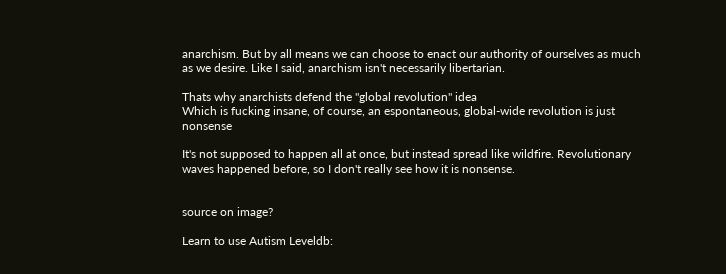anarchism. But by all means we can choose to enact our authority of ourselves as much as we desire. Like I said, anarchism isn't necessarily libertarian.

Thats why anarchists defend the "global revolution" idea
Which is fucking insane, of course, an espontaneous, global-wide revolution is just nonsense

It's not supposed to happen all at once, but instead spread like wildfire. Revolutionary waves happened before, so I don't really see how it is nonsense.


source on image?

Learn to use Autism Leveldb: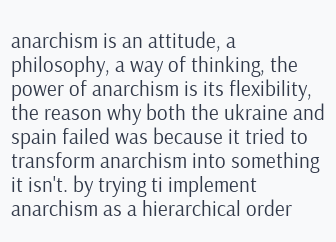anarchism is an attitude, a philosophy, a way of thinking, the power of anarchism is its flexibility, the reason why both the ukraine and spain failed was because it tried to transform anarchism into something it isn't. by trying ti implement anarchism as a hierarchical order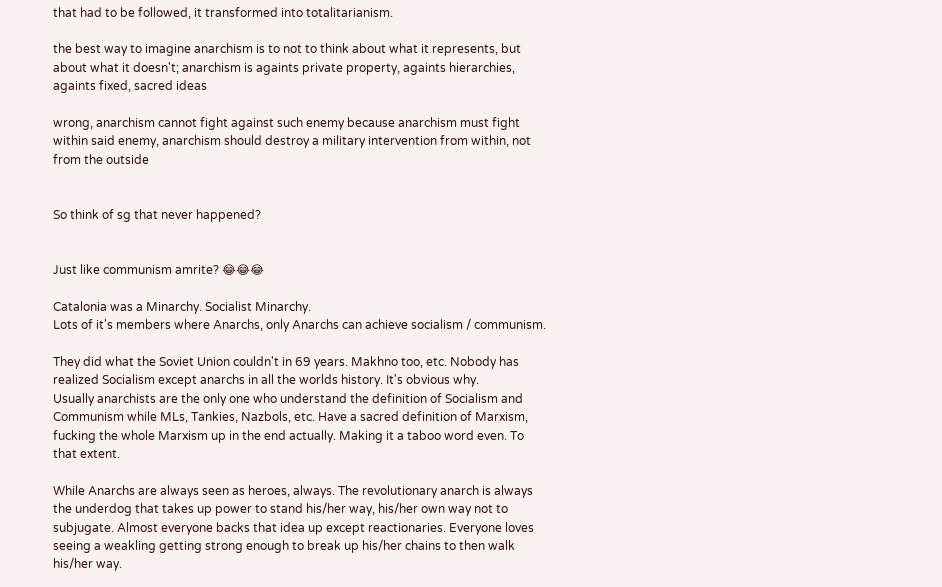that had to be followed, it transformed into totalitarianism.

the best way to imagine anarchism is to not to think about what it represents, but about what it doesn't; anarchism is againts private property, againts hierarchies, againts fixed, sacred ideas

wrong, anarchism cannot fight against such enemy because anarchism must fight within said enemy, anarchism should destroy a military intervention from within, not from the outside


So think of sg that never happened?


Just like communism amrite? 😂😂😂

Catalonia was a Minarchy. Socialist Minarchy.
Lots of it's members where Anarchs, only Anarchs can achieve socialism / communism.

They did what the Soviet Union couldn't in 69 years. Makhno too, etc. Nobody has realized Socialism except anarchs in all the worlds history. It's obvious why.
Usually anarchists are the only one who understand the definition of Socialism and Communism while MLs, Tankies, Nazbols, etc. Have a sacred definition of Marxism, fucking the whole Marxism up in the end actually. Making it a taboo word even. To that extent.

While Anarchs are always seen as heroes, always. The revolutionary anarch is always the underdog that takes up power to stand his/her way, his/her own way not to subjugate. Almost everyone backs that idea up except reactionaries. Everyone loves seeing a weakling getting strong enough to break up his/her chains to then walk his/her way.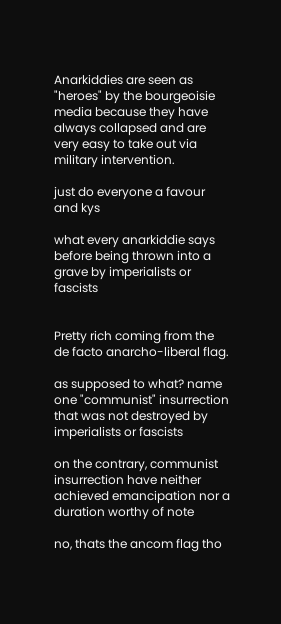Anarkiddies are seen as "heroes" by the bourgeoisie media because they have always collapsed and are very easy to take out via military intervention.

just do everyone a favour and kys

what every anarkiddie says before being thrown into a grave by imperialists or fascists


Pretty rich coming from the de facto anarcho-liberal flag.

as supposed to what? name one "communist" insurrection that was not destroyed by imperialists or fascists

on the contrary, communist insurrection have neither achieved emancipation nor a duration worthy of note

no, thats the ancom flag tho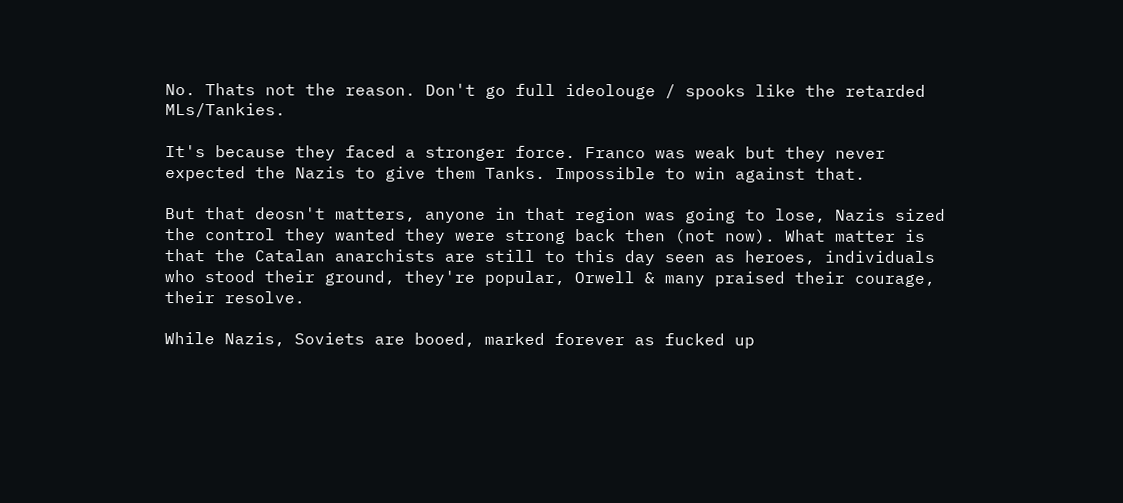No. Thats not the reason. Don't go full ideolouge / spooks like the retarded MLs/Tankies.

It's because they faced a stronger force. Franco was weak but they never expected the Nazis to give them Tanks. Impossible to win against that.

But that deosn't matters, anyone in that region was going to lose, Nazis sized the control they wanted they were strong back then (not now). What matter is that the Catalan anarchists are still to this day seen as heroes, individuals who stood their ground, they're popular, Orwell & many praised their courage, their resolve.

While Nazis, Soviets are booed, marked forever as fucked up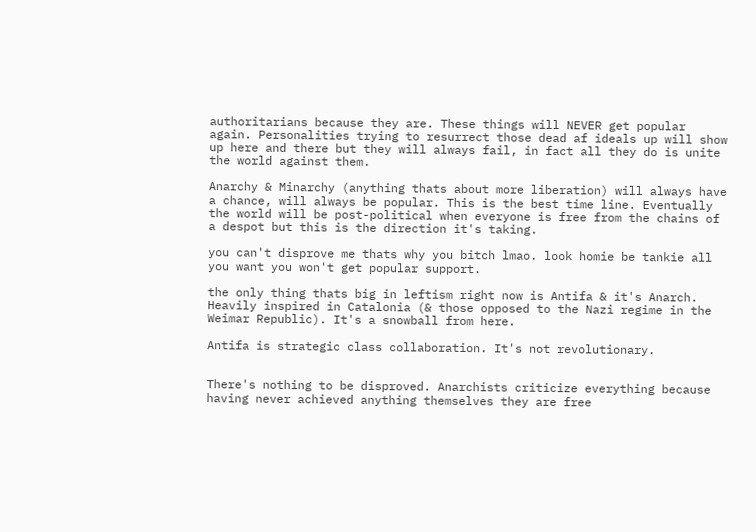authoritarians because they are. These things will NEVER get popular again. Personalities trying to resurrect those dead af ideals up will show up here and there but they will always fail, in fact all they do is unite the world against them.

Anarchy & Minarchy (anything thats about more liberation) will always have a chance, will always be popular. This is the best time line. Eventually the world will be post-political when everyone is free from the chains of a despot but this is the direction it's taking.

you can't disprove me thats why you bitch lmao. look homie be tankie all you want you won't get popular support.

the only thing thats big in leftism right now is Antifa & it's Anarch. Heavily inspired in Catalonia (& those opposed to the Nazi regime in the Weimar Republic). It's a snowball from here.

Antifa is strategic class collaboration. It's not revolutionary.


There's nothing to be disproved. Anarchists criticize everything because having never achieved anything themselves they are free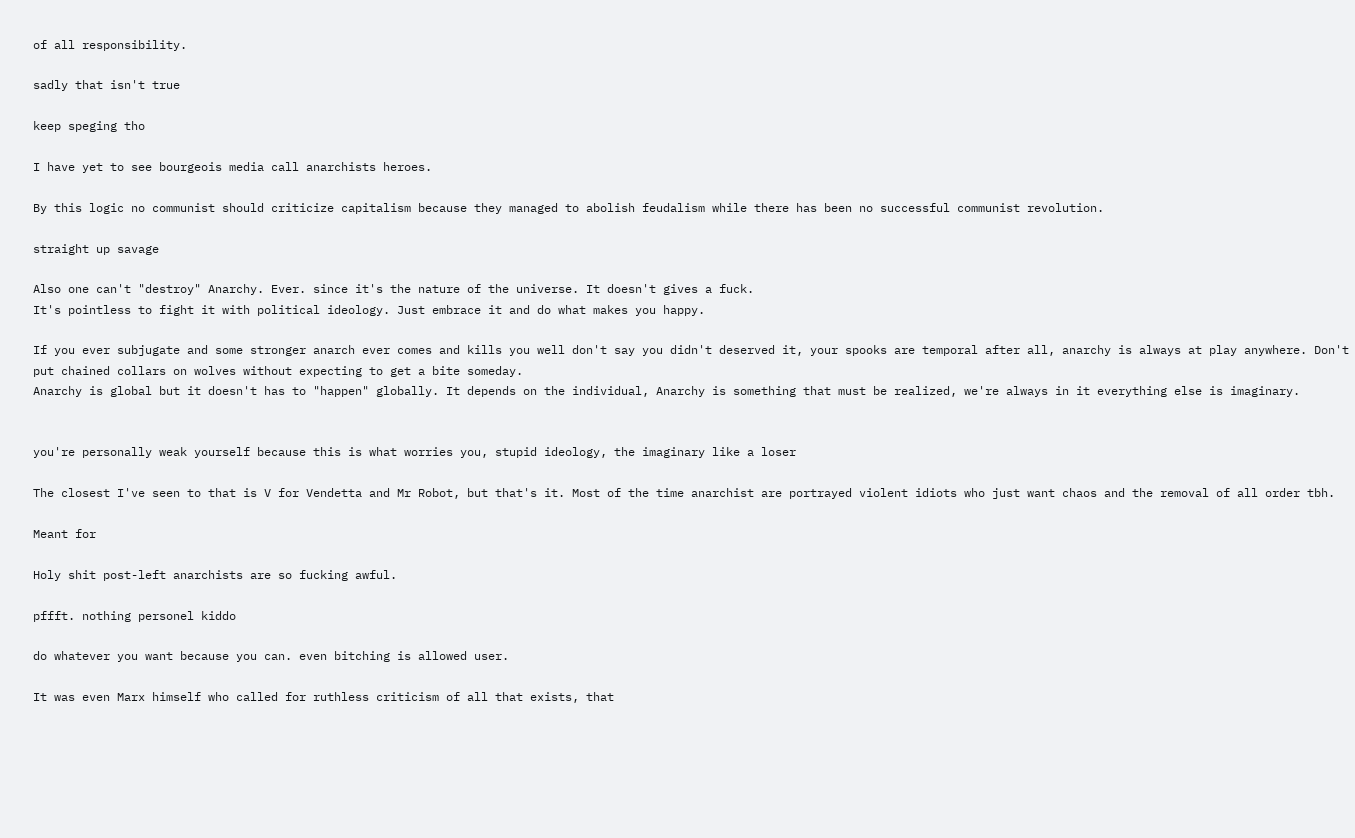of all responsibility.

sadly that isn't true

keep speging tho

I have yet to see bourgeois media call anarchists heroes.

By this logic no communist should criticize capitalism because they managed to abolish feudalism while there has been no successful communist revolution.

straight up savage

Also one can't "destroy" Anarchy. Ever. since it's the nature of the universe. It doesn't gives a fuck.
It's pointless to fight it with political ideology. Just embrace it and do what makes you happy.

If you ever subjugate and some stronger anarch ever comes and kills you well don't say you didn't deserved it, your spooks are temporal after all, anarchy is always at play anywhere. Don't put chained collars on wolves without expecting to get a bite someday.
Anarchy is global but it doesn't has to "happen" globally. It depends on the individual, Anarchy is something that must be realized, we're always in it everything else is imaginary.


you're personally weak yourself because this is what worries you, stupid ideology, the imaginary like a loser

The closest I've seen to that is V for Vendetta and Mr Robot, but that's it. Most of the time anarchist are portrayed violent idiots who just want chaos and the removal of all order tbh.

Meant for

Holy shit post-left anarchists are so fucking awful.

pffft. nothing personel kiddo

do whatever you want because you can. even bitching is allowed user.

It was even Marx himself who called for ruthless criticism of all that exists, that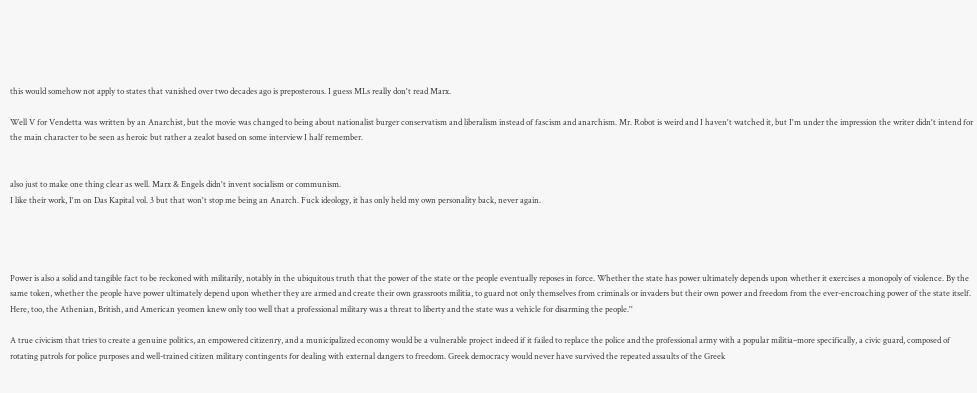this would somehow not apply to states that vanished over two decades ago is preposterous. I guess MLs really don't read Marx.

Well V for Vendetta was written by an Anarchist, but the movie was changed to being about nationalist burger conservatism and liberalism instead of fascism and anarchism. Mr. Robot is weird and I haven't watched it, but I'm under the impression the writer didn't intend for the main character to be seen as heroic but rather a zealot based on some interview I half remember.


also just to make one thing clear as well. Marx & Engels didn't invent socialism or communism.
I like their work, I'm on Das Kapital vol. 3 but that won't stop me being an Anarch. Fuck ideology, it has only held my own personality back, never again.




Power is also a solid and tangible fact to be reckoned with militarily, notably in the ubiquitous truth that the power of the state or the people eventually reposes in force. Whether the state has power ultimately depends upon whether it exercises a monopoly of violence. By the same token, whether the people have power ultimately depend upon whether they are armed and create their own grassroots militia, to guard not only themselves from criminals or invaders but their own power and freedom from the ever-encroaching power of the state itself. Here, too, the Athenian, British, and American yeomen knew only too well that a professional military was a threat to liberty and the state was a vehicle for disarming the people.''

A true civicism that tries to create a genuine politics, an empowered citizenry, and a municipalized economy would be a vulnerable project indeed if it failed to replace the police and the professional army with a popular militia–more specifically, a civic guard, composed of rotating patrols for police purposes and well-trained citizen military contingents for dealing with external dangers to freedom. Greek democracy would never have survived the repeated assaults of the Greek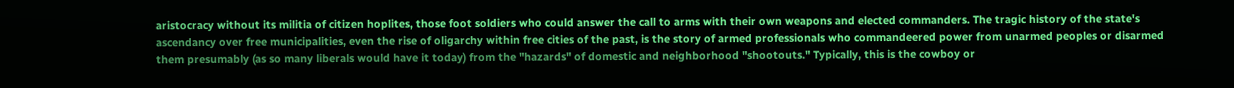aristocracy without its militia of citizen hoplites, those foot soldiers who could answer the call to arms with their own weapons and elected commanders. The tragic history of the state's ascendancy over free municipalities, even the rise of oligarchy within free cities of the past, is the story of armed professionals who commandeered power from unarmed peoples or disarmed them presumably (as so many liberals would have it today) from the "hazards" of domestic and neighborhood "shootouts." Typically, this is the cowboy or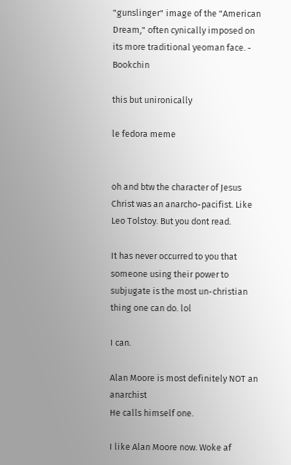"gunslinger" image of the "American Dream," often cynically imposed on its more traditional yeoman face. - Bookchin

this but unironically

le fedora meme


oh and btw the character of Jesus Christ was an anarcho-pacifist. Like Leo Tolstoy. But you dont read.

It has never occurred to you that someone using their power to subjugate is the most un-christian thing one can do. lol

I can.

Alan Moore is most definitely NOT an anarchist
He calls himself one.

I like Alan Moore now. Woke af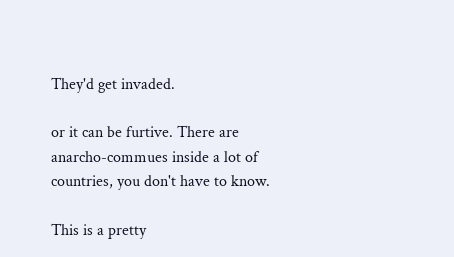They'd get invaded.

or it can be furtive. There are anarcho-commues inside a lot of countries, you don't have to know.

This is a pretty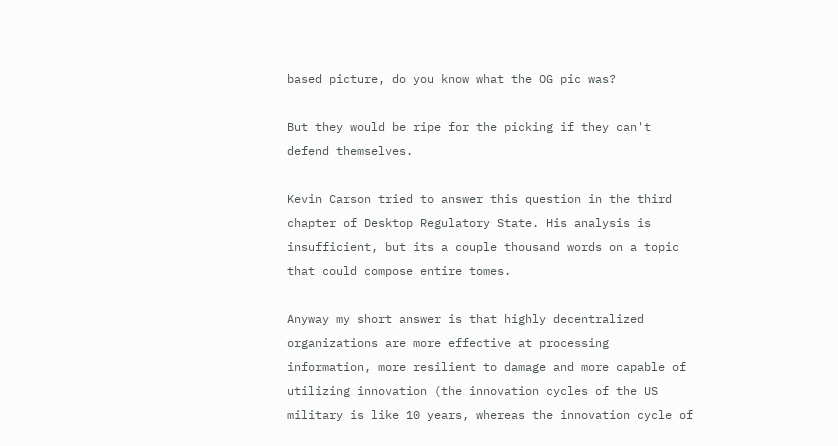based picture, do you know what the OG pic was?

But they would be ripe for the picking if they can't defend themselves.

Kevin Carson tried to answer this question in the third chapter of Desktop Regulatory State. His analysis is insufficient, but its a couple thousand words on a topic that could compose entire tomes.

Anyway my short answer is that highly decentralized organizations are more effective at processing information, more resilient to damage and more capable of utilizing innovation (the innovation cycles of the US military is like 10 years, whereas the innovation cycle of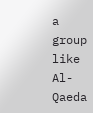a group like Al-Qaeda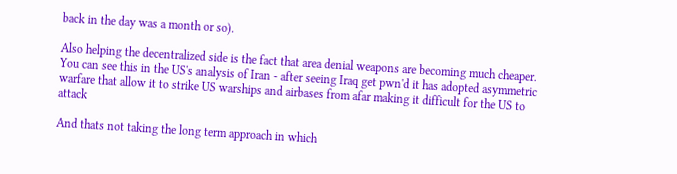back in the day was a month or so).

Also helping the decentralized side is the fact that area denial weapons are becoming much cheaper. You can see this in the US's analysis of Iran - after seeing Iraq get pwn'd it has adopted asymmetric warfare that allow it to strike US warships and airbases from afar making it difficult for the US to attack

And thats not taking the long term approach in which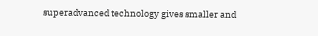superadvanced technology gives smaller and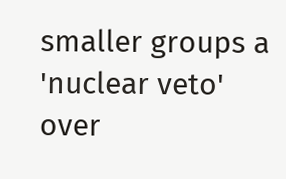smaller groups a 'nuclear veto' over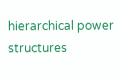hierarchical power structures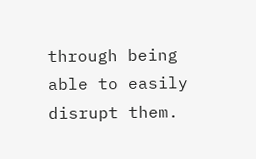through being able to easily disrupt them.